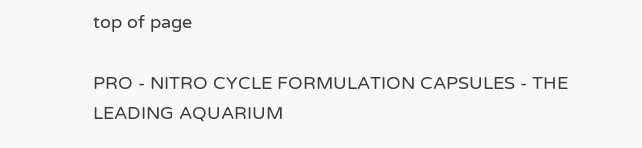top of page

PRO - NITRO CYCLE FORMULATION CAPSULES - THE LEADING AQUARIUM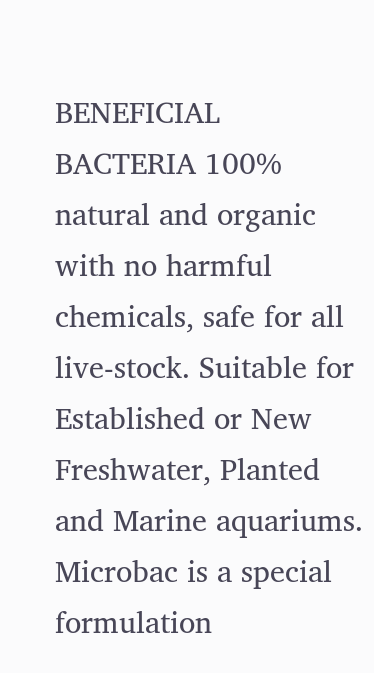BENEFICIAL BACTERIA 100% natural and organic with no harmful chemicals, safe for all live-stock. Suitable for Established or New Freshwater, Planted and Marine aquariums. Microbac is a special formulation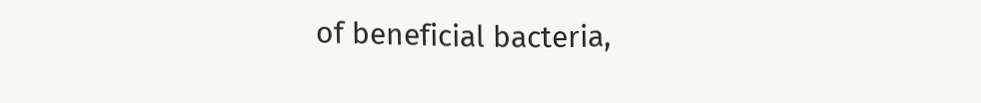of beneficial bacteria,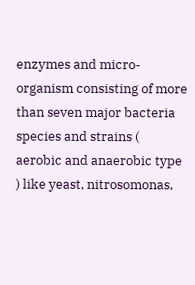enzymes and micro-organism consisting of more than seven major bacteria species and strains ( aerobic and anaerobic type ) like yeast, nitrosomonas,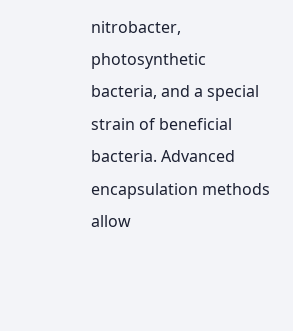nitrobacter, photosynthetic bacteria, and a special strain of beneficial bacteria. Advanced encapsulation methods allow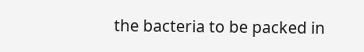the bacteria to be packed in